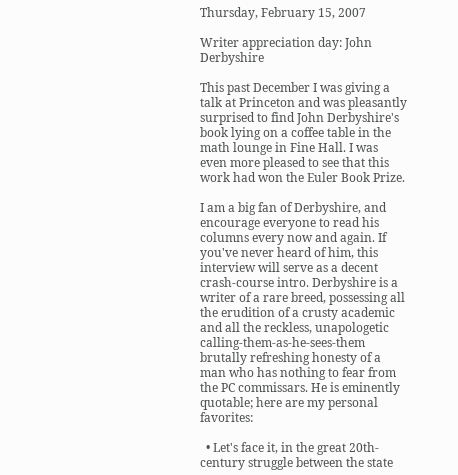Thursday, February 15, 2007

Writer appreciation day: John Derbyshire

This past December I was giving a talk at Princeton and was pleasantly surprised to find John Derbyshire's book lying on a coffee table in the math lounge in Fine Hall. I was even more pleased to see that this work had won the Euler Book Prize.

I am a big fan of Derbyshire, and encourage everyone to read his columns every now and again. If you've never heard of him, this interview will serve as a decent crash-course intro. Derbyshire is a writer of a rare breed, possessing all the erudition of a crusty academic and all the reckless, unapologetic calling-them-as-he-sees-them brutally refreshing honesty of a man who has nothing to fear from the PC commissars. He is eminently quotable; here are my personal favorites:

  • Let's face it, in the great 20th-century struggle between the state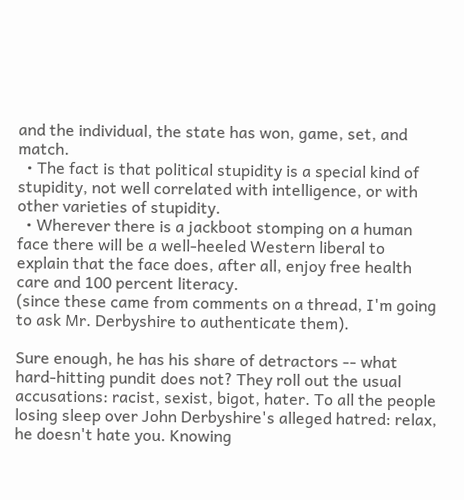and the individual, the state has won, game, set, and match.
  • The fact is that political stupidity is a special kind of stupidity, not well correlated with intelligence, or with other varieties of stupidity.
  • Wherever there is a jackboot stomping on a human face there will be a well-heeled Western liberal to explain that the face does, after all, enjoy free health care and 100 percent literacy.
(since these came from comments on a thread, I'm going to ask Mr. Derbyshire to authenticate them).

Sure enough, he has his share of detractors -- what hard-hitting pundit does not? They roll out the usual accusations: racist, sexist, bigot, hater. To all the people losing sleep over John Derbyshire's alleged hatred: relax, he doesn't hate you. Knowing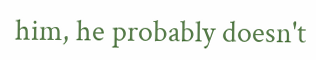him, he probably doesn't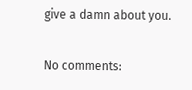give a damn about you.

No comments: